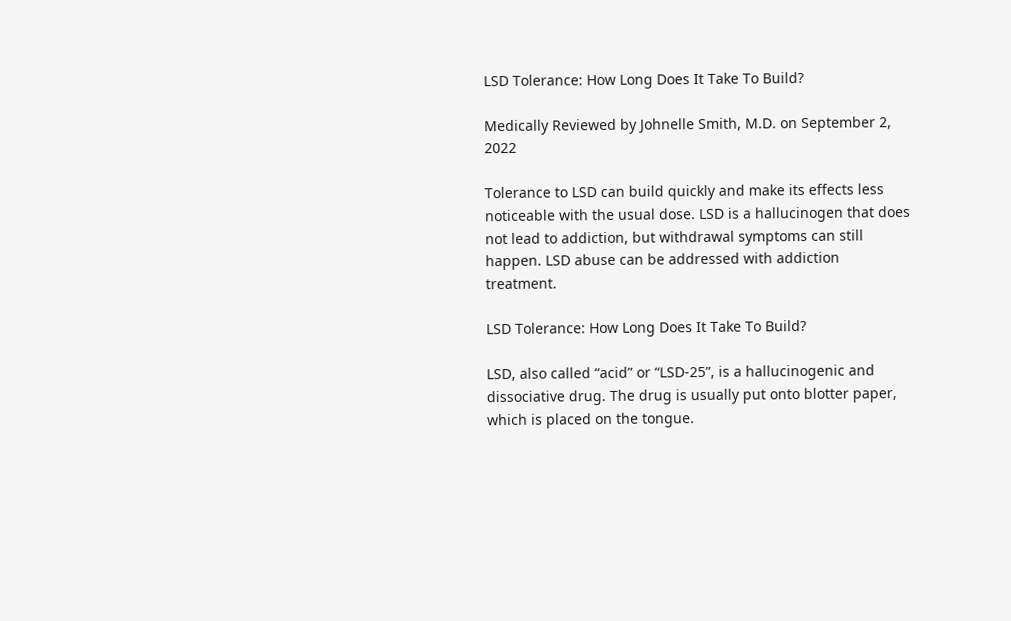LSD Tolerance: How Long Does It Take To Build?

Medically Reviewed by Johnelle Smith, M.D. on September 2, 2022

Tolerance to LSD can build quickly and make its effects less noticeable with the usual dose. LSD is a hallucinogen that does not lead to addiction, but withdrawal symptoms can still happen. LSD abuse can be addressed with addiction treatment.

LSD Tolerance: How Long Does It Take To Build?

LSD, also called “acid” or “LSD-25”, is a hallucinogenic and dissociative drug. The drug is usually put onto blotter paper, which is placed on the tongue.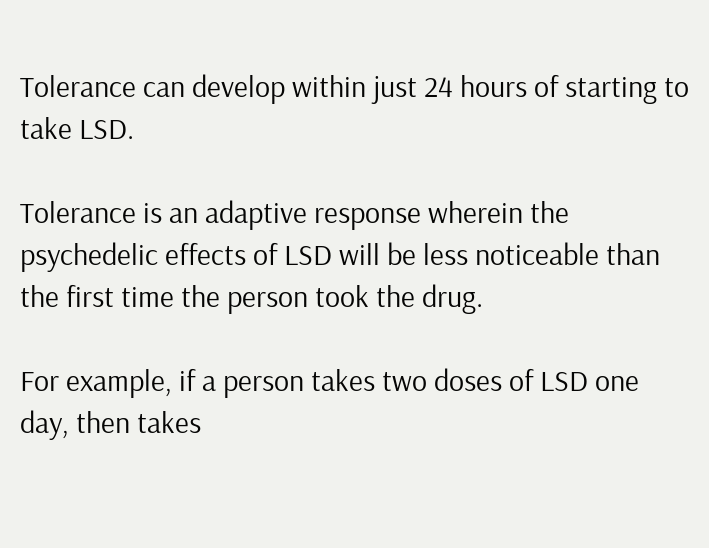Tolerance can develop within just 24 hours of starting to take LSD.

Tolerance is an adaptive response wherein the psychedelic effects of LSD will be less noticeable than the first time the person took the drug.

For example, if a person takes two doses of LSD one day, then takes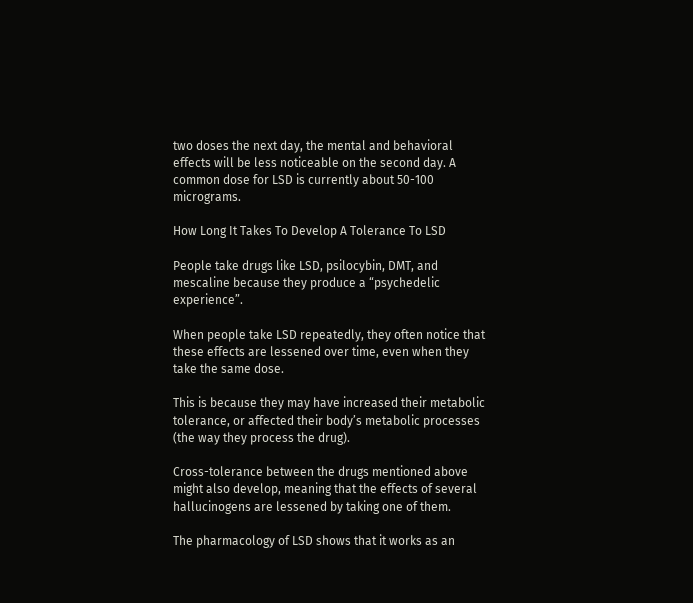two doses the next day, the mental and behavioral effects will be less noticeable on the second day. A common dose for LSD is currently about 50-100 micrograms.

How Long It Takes To Develop A Tolerance To LSD

People take drugs like LSD, psilocybin, DMT, and mescaline because they produce a “psychedelic experience”.

When people take LSD repeatedly, they often notice that these effects are lessened over time, even when they take the same dose.

This is because they may have increased their metabolic tolerance, or affected their body’s metabolic processes (the way they process the drug).

Cross-tolerance between the drugs mentioned above might also develop, meaning that the effects of several hallucinogens are lessened by taking one of them.

The pharmacology of LSD shows that it works as an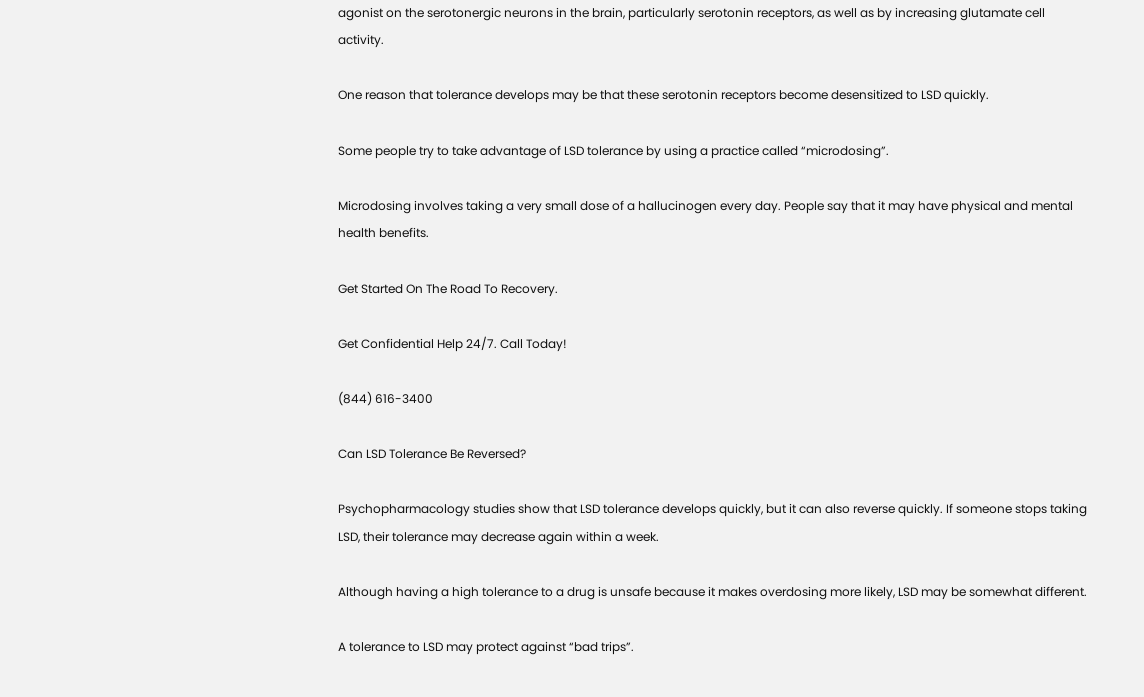agonist on the serotonergic neurons in the brain, particularly serotonin receptors, as well as by increasing glutamate cell activity.

One reason that tolerance develops may be that these serotonin receptors become desensitized to LSD quickly.

Some people try to take advantage of LSD tolerance by using a practice called “microdosing”.

Microdosing involves taking a very small dose of a hallucinogen every day. People say that it may have physical and mental health benefits.

Get Started On The Road To Recovery.

Get Confidential Help 24/7. Call Today!

(844) 616-3400

Can LSD Tolerance Be Reversed?

Psychopharmacology studies show that LSD tolerance develops quickly, but it can also reverse quickly. If someone stops taking LSD, their tolerance may decrease again within a week.

Although having a high tolerance to a drug is unsafe because it makes overdosing more likely, LSD may be somewhat different.

A tolerance to LSD may protect against “bad trips”.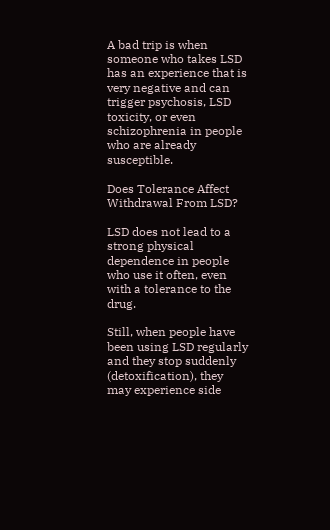A bad trip is when someone who takes LSD has an experience that is very negative and can trigger psychosis, LSD toxicity, or even schizophrenia in people who are already susceptible.

Does Tolerance Affect Withdrawal From LSD?

LSD does not lead to a strong physical dependence in people who use it often, even with a tolerance to the drug.

Still, when people have been using LSD regularly and they stop suddenly (detoxification), they may experience side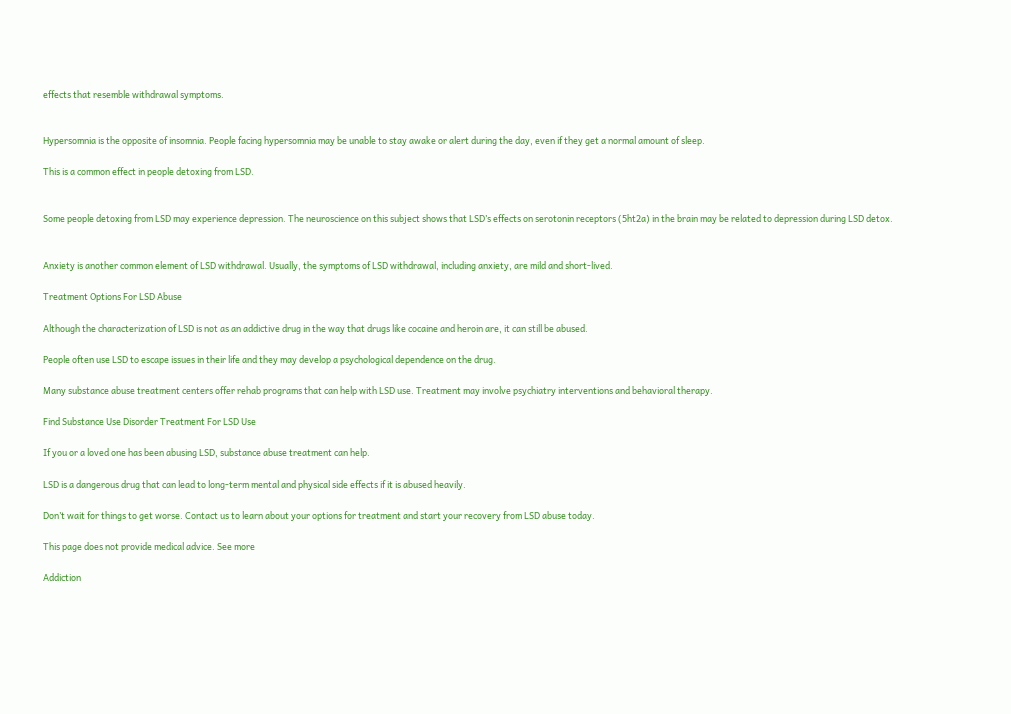effects that resemble withdrawal symptoms.


Hypersomnia is the opposite of insomnia. People facing hypersomnia may be unable to stay awake or alert during the day, even if they get a normal amount of sleep.

This is a common effect in people detoxing from LSD.


Some people detoxing from LSD may experience depression. The neuroscience on this subject shows that LSD’s effects on serotonin receptors (5ht2a) in the brain may be related to depression during LSD detox.


Anxiety is another common element of LSD withdrawal. Usually, the symptoms of LSD withdrawal, including anxiety, are mild and short-lived.

Treatment Options For LSD Abuse

Although the characterization of LSD is not as an addictive drug in the way that drugs like cocaine and heroin are, it can still be abused.

People often use LSD to escape issues in their life and they may develop a psychological dependence on the drug.

Many substance abuse treatment centers offer rehab programs that can help with LSD use. Treatment may involve psychiatry interventions and behavioral therapy.

Find Substance Use Disorder Treatment For LSD Use

If you or a loved one has been abusing LSD, substance abuse treatment can help.

LSD is a dangerous drug that can lead to long-term mental and physical side effects if it is abused heavily.

Don’t wait for things to get worse. Contact us to learn about your options for treatment and start your recovery from LSD abuse today.

This page does not provide medical advice. See more

Addiction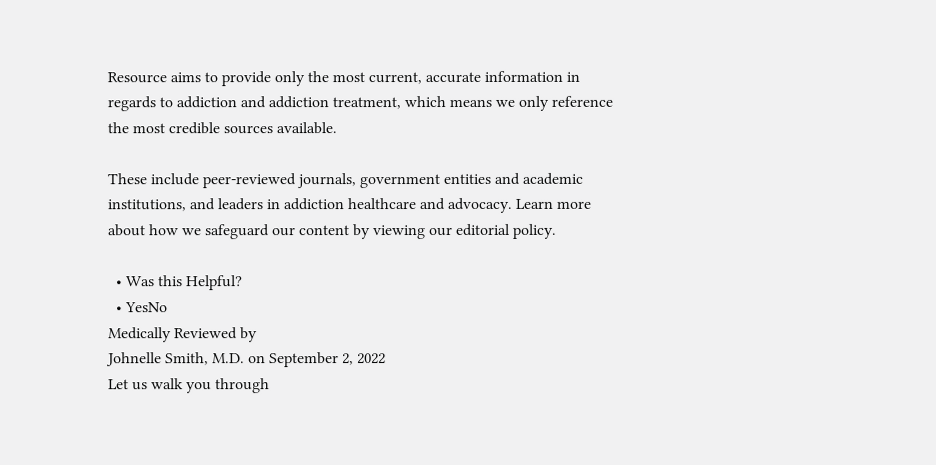Resource aims to provide only the most current, accurate information in regards to addiction and addiction treatment, which means we only reference the most credible sources available.

These include peer-reviewed journals, government entities and academic institutions, and leaders in addiction healthcare and advocacy. Learn more about how we safeguard our content by viewing our editorial policy.

  • Was this Helpful?
  • YesNo
Medically Reviewed by
Johnelle Smith, M.D. on September 2, 2022
Let us walk you through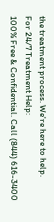the treatment process. We're here to help.
For 24/7 Treatment Help:
100% Free & Confidential. Call (844) 616-3400